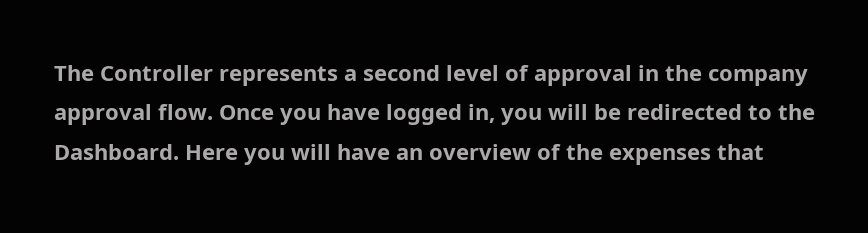The Controller represents a second level of approval in the company approval flow. Once you have logged in, you will be redirected to the Dashboard. Here you will have an overview of the expenses that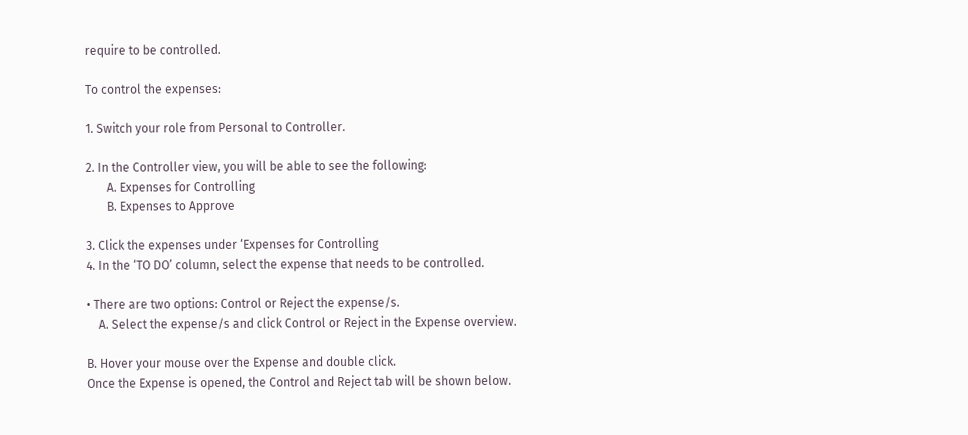require to be controlled.

To control the expenses:

1. Switch your role from Personal to Controller.

2. In the Controller view, you will be able to see the following:
       A. Expenses for Controlling
       B. Expenses to Approve

3. Click the expenses under ‘Expenses for Controlling
4. In the ‘TO DO’ column, select the expense that needs to be controlled.

• There are two options: Control or Reject the expense/s.
    A. Select the expense/s and click Control or Reject in the Expense overview.

B. Hover your mouse over the Expense and double click.
Once the Expense is opened, the Control and Reject tab will be shown below.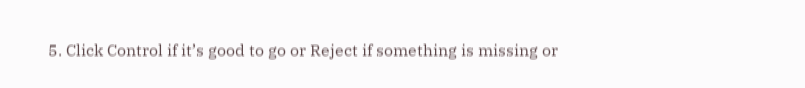5. Click Control if it’s good to go or Reject if something is missing or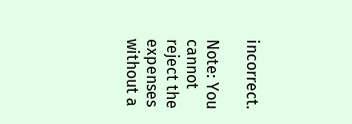incorrect.

Note: You cannot reject the expenses without a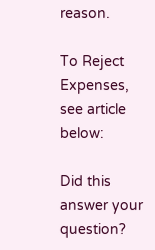reason.

To Reject Expenses, see article below:

Did this answer your question?